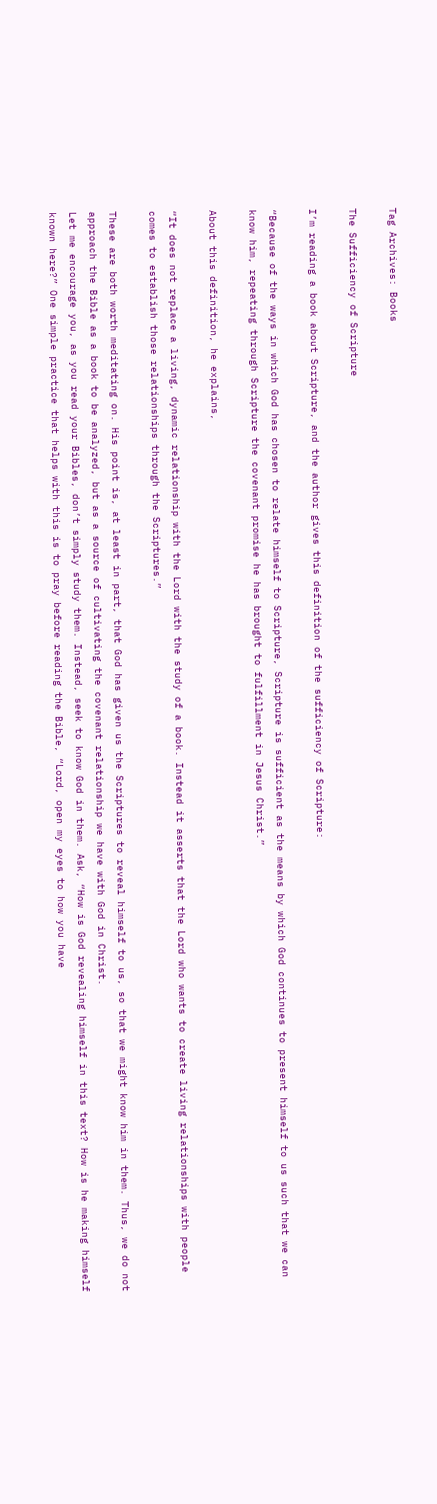Tag Archives: Books

The Sufficiency of Scripture

I’m reading a book about Scripture, and the author gives this definition of the sufficiency of Scripture:

“Because of the ways in which God has chosen to relate himself to Scripture, Scripture is sufficient as the means by which God continues to present himself to us such that we can know him, repeating through Scripture the covenant promise he has brought to fulfillment in Jesus Christ.”

About this definition, he explains,

“It does not replace a living, dynamic relationship with the Lord with the study of a book. Instead it asserts that the Lord who wants to create living relationships with people comes to establish those relationships through the Scriptures.”

These are both worth meditating on. His point is, at least in part, that God has given us the Scriptures to reveal himself to us, so that we might know him in them. Thus, we do not approach the Bible as a book to be analyzed, but as a source of cultivating the covenant relationship we have with God in Christ.
Let me encourage you, as you read your Bibles, don’t simply study them. Instead, seek to know God in them. Ask, “How is God revealing himself in this text? How is he making himself known here?” One simple practice that helps with this is to pray before reading the Bible, “Lord, open my eyes to how you have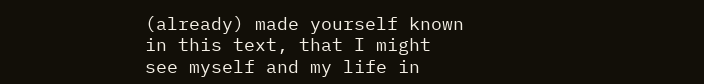(already) made yourself known in this text, that I might see myself and my life in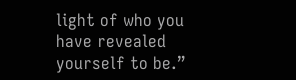light of who you have revealed yourself to be.”